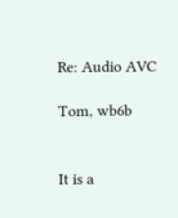Re: Audio AVC

Tom, wb6b


It is a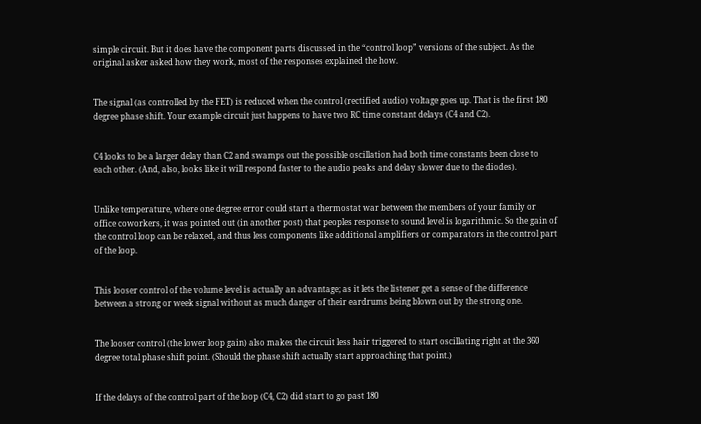simple circuit. But it does have the component parts discussed in the “control loop” versions of the subject. As the original asker asked how they work, most of the responses explained the how.


The signal (as controlled by the FET) is reduced when the control (rectified audio) voltage goes up. That is the first 180 degree phase shift. Your example circuit just happens to have two RC time constant delays (C4 and C2).


C4 looks to be a larger delay than C2 and swamps out the possible oscillation had both time constants been close to each other. (And, also, looks like it will respond faster to the audio peaks and delay slower due to the diodes).


Unlike temperature, where one degree error could start a thermostat war between the members of your family or office coworkers, it was pointed out (in another post) that peoples response to sound level is logarithmic. So the gain of the control loop can be relaxed, and thus less components like additional amplifiers or comparators in the control part of the loop.


This looser control of the volume level is actually an advantage; as it lets the listener get a sense of the difference between a strong or week signal without as much danger of their eardrums being blown out by the strong one.


The looser control (the lower loop gain) also makes the circuit less hair triggered to start oscillating right at the 360 degree total phase shift point. (Should the phase shift actually start approaching that point.)


If the delays of the control part of the loop (C4, C2) did start to go past 180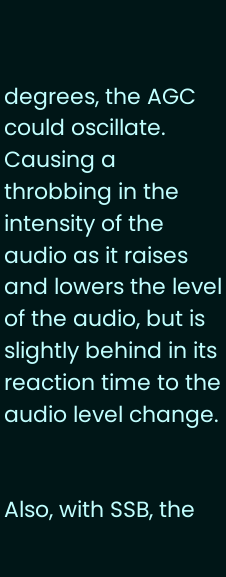degrees, the AGC could oscillate. Causing a throbbing in the intensity of the audio as it raises and lowers the level of the audio, but is slightly behind in its reaction time to the audio level change.


Also, with SSB, the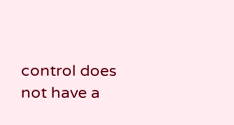control does not have a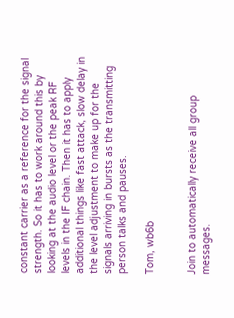constant carrier as a reference for the signal strength. So it has to work around this by looking at the audio level or the peak RF levels in the IF chain. Then it has to apply additional things like fast attack, slow delay in the level adjustment to make up for the signals arriving in bursts as the transmitting person talks and pauses.

Tom, wb6b


Join to automatically receive all group messages.